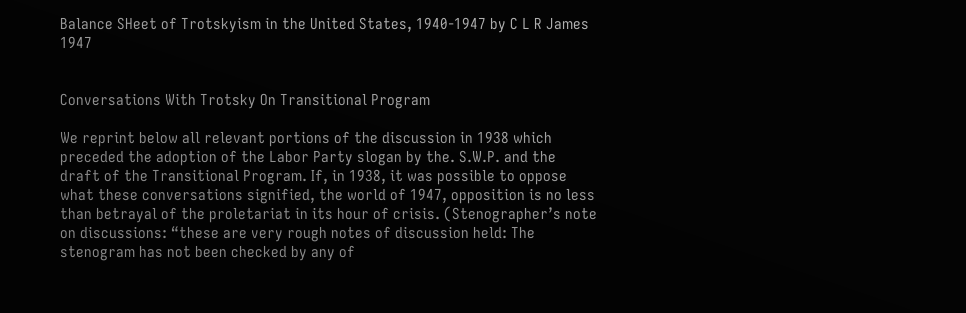Balance SHeet of Trotskyism in the United States, 1940-1947 by C L R James 1947


Conversations With Trotsky On Transitional Program

We reprint below all relevant portions of the discussion in 1938 which preceded the adoption of the Labor Party slogan by the. S.W.P. and the draft of the Transitional Program. If, in 1938, it was possible to oppose what these conversations signified, the world of 1947, opposition is no less than betrayal of the proletariat in its hour of crisis. (Stenographer’s note on discussions: “these are very rough notes of discussion held: The stenogram has not been checked by any of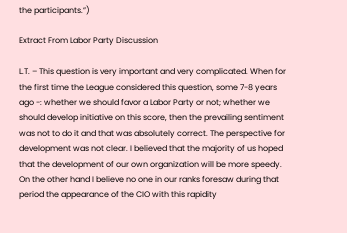the participants.”)

Extract From Labor Party Discussion

L.T. – This question is very important and very complicated. When for the first time the League considered this question, some 7-8 years ago -: whether we should favor a Labor Party or not; whether we should develop initiative on this score, then the prevailing sentiment was not to do it and that was absolutely correct. The perspective for development was not clear. I believed that the majority of us hoped that the development of our own organization will be more speedy. On the other hand I believe no one in our ranks foresaw during that period the appearance of the CIO with this rapidity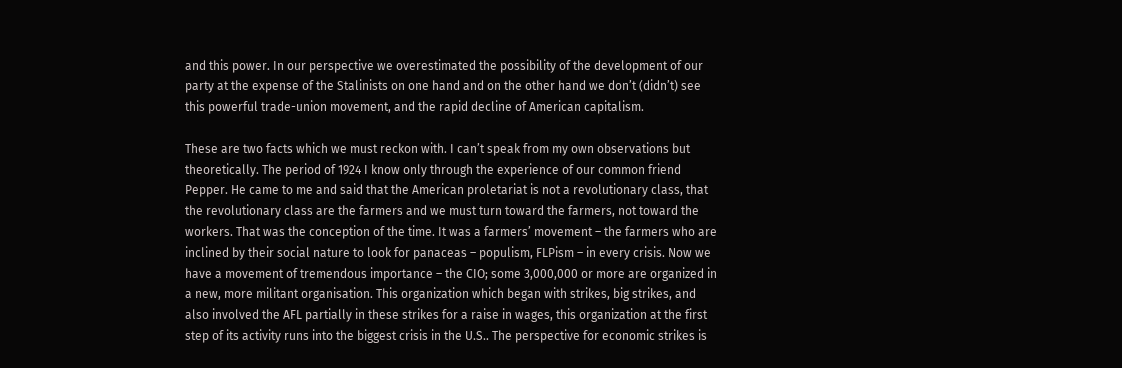and this power. In our perspective we overestimated the possibility of the development of our party at the expense of the Stalinists on one hand and on the other hand we don’t (didn’t) see this powerful trade-union movement, and the rapid decline of American capitalism.

These are two facts which we must reckon with. I can’t speak from my own observations but theoretically. The period of 1924 I know only through the experience of our common friend Pepper. He came to me and said that the American proletariat is not a revolutionary class, that the revolutionary class are the farmers and we must turn toward the farmers, not toward the workers. That was the conception of the time. It was a farmers’ movement – the farmers who are inclined by their social nature to look for panaceas – populism, FLPism – in every crisis. Now we have a movement of tremendous importance – the CIO; some 3,000,000 or more are organized in a new, more militant organisation. This organization which began with strikes, big strikes, and also involved the AFL partially in these strikes for a raise in wages, this organization at the first step of its activity runs into the biggest crisis in the U.S.. The perspective for economic strikes is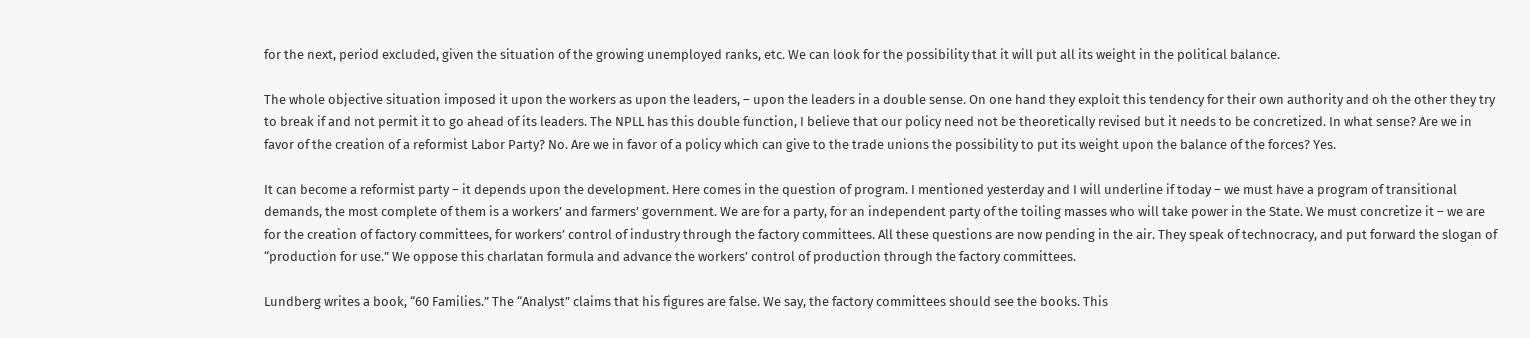for the next, period excluded, given the situation of the growing unemployed ranks, etc. We can look for the possibility that it will put all its weight in the political balance.

The whole objective situation imposed it upon the workers as upon the leaders, – upon the leaders in a double sense. On one hand they exploit this tendency for their own authority and oh the other they try to break if and not permit it to go ahead of its leaders. The NPLL has this double function, I believe that our policy need not be theoretically revised but it needs to be concretized. In what sense? Are we in favor of the creation of a reformist Labor Party? No. Are we in favor of a policy which can give to the trade unions the possibility to put its weight upon the balance of the forces? Yes.

It can become a reformist party – it depends upon the development. Here comes in the question of program. I mentioned yesterday and I will underline if today – we must have a program of transitional demands, the most complete of them is a workers’ and farmers’ government. We are for a party, for an independent party of the toiling masses who will take power in the State. We must concretize it – we are for the creation of factory committees, for workers’ control of industry through the factory committees. All these questions are now pending in the air. They speak of technocracy, and put forward the slogan of “production for use.” We oppose this charlatan formula and advance the workers’ control of production through the factory committees.

Lundberg writes a book, “60 Families.” The “Analyst” claims that his figures are false. We say, the factory committees should see the books. This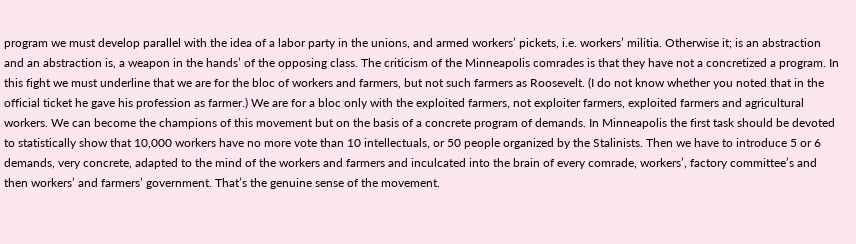program we must develop parallel with the idea of a labor party in the unions, and armed workers’ pickets, i.e. workers’ militia. Otherwise it; is an abstraction and an abstraction is, a weapon in the hands’ of the opposing class. The criticism of the Minneapolis comrades is that they have not a concretized a program. In this fight we must underline that we are for the bloc of workers and farmers, but not such farmers as Roosevelt. (I do not know whether you noted that in the official ticket he gave his profession as farmer.) We are for a bloc only with the exploited farmers, not exploiter farmers, exploited farmers and agricultural workers. We can become the champions of this movement but on the basis of a concrete program of demands. In Minneapolis the first task should be devoted to statistically show that 10,000 workers have no more vote than 10 intellectuals, or 50 people organized by the Stalinists. Then we have to introduce 5 or 6 demands, very concrete, adapted to the mind of the workers and farmers and inculcated into the brain of every comrade, workers’, factory committee’s and then workers’ and farmers’ government. That’s the genuine sense of the movement.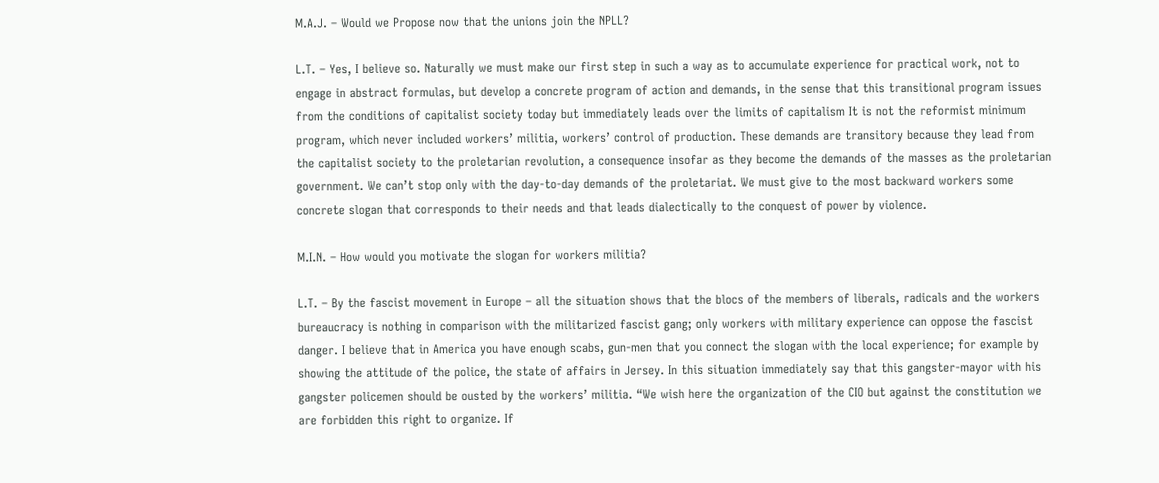M.A.J. – Would we Propose now that the unions join the NPLL?

L.T. – Yes, I believe so. Naturally we must make our first step in such a way as to accumulate experience for practical work, not to engage in abstract formulas, but develop a concrete program of action and demands, in the sense that this transitional program issues from the conditions of capitalist society today but immediately leads over the limits of capitalism It is not the reformist minimum program, which never included workers’ militia, workers’ control of production. These demands are transitory because they lead from the capitalist society to the proletarian revolution, a consequence insofar as they become the demands of the masses as the proletarian government. We can’t stop only with the day-to-day demands of the proletariat. We must give to the most backward workers some concrete slogan that corresponds to their needs and that leads dialectically to the conquest of power by violence.

M.I.N. – How would you motivate the slogan for workers militia?

L.T. – By the fascist movement in Europe – all the situation shows that the blocs of the members of liberals, radicals and the workers bureaucracy is nothing in comparison with the militarized fascist gang; only workers with military experience can oppose the fascist danger. I believe that in America you have enough scabs, gun-men that you connect the slogan with the local experience; for example by showing the attitude of the police, the state of affairs in Jersey. In this situation immediately say that this gangster-mayor with his gangster policemen should be ousted by the workers’ militia. “We wish here the organization of the CIO but against the constitution we are forbidden this right to organize. If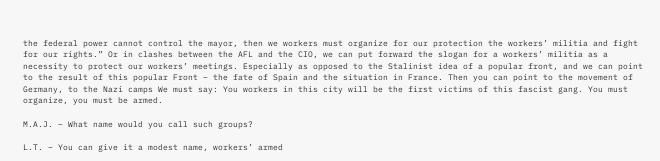the federal power cannot control the mayor, then we workers must organize for our protection the workers’ militia and fight for our rights.” Or in clashes between the AFL and the CIO, we can put forward the slogan for a workers’ militia as a necessity to protect our workers’ meetings. Especially as opposed to the Stalinist idea of a popular front, and we can point to the result of this popular Front – the fate of Spain and the situation in France. Then you can point to the movement of Germany, to the Nazi camps We must say: You workers in this city will be the first victims of this fascist gang. You must organize, you must be armed.

M.A.J. – What name would you call such groups?

L.T. – You can give it a modest name, workers’ armed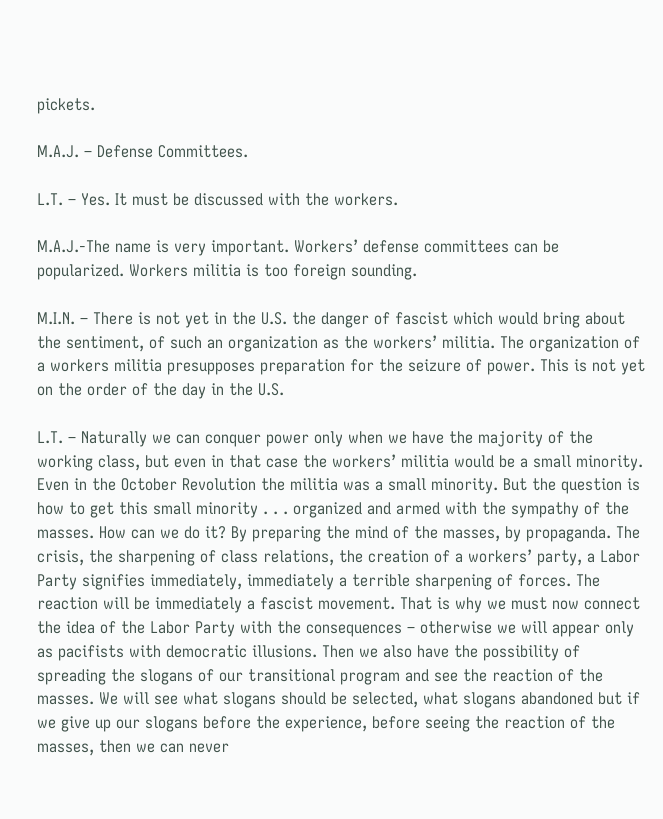pickets.

M.A.J. – Defense Committees.

L.T. – Yes. It must be discussed with the workers.

M.A.J.-The name is very important. Workers’ defense committees can be popularized. Workers militia is too foreign sounding.

M.I.N. – There is not yet in the U.S. the danger of fascist which would bring about the sentiment, of such an organization as the workers’ militia. The organization of a workers militia presupposes preparation for the seizure of power. This is not yet on the order of the day in the U.S.

L.T. – Naturally we can conquer power only when we have the majority of the working class, but even in that case the workers’ militia would be a small minority. Even in the October Revolution the militia was a small minority. But the question is how to get this small minority . . . organized and armed with the sympathy of the masses. How can we do it? By preparing the mind of the masses, by propaganda. The crisis, the sharpening of class relations, the creation of a workers’ party, a Labor Party signifies immediately, immediately a terrible sharpening of forces. The reaction will be immediately a fascist movement. That is why we must now connect the idea of the Labor Party with the consequences – otherwise we will appear only as pacifists with democratic illusions. Then we also have the possibility of spreading the slogans of our transitional program and see the reaction of the masses. We will see what slogans should be selected, what slogans abandoned but if we give up our slogans before the experience, before seeing the reaction of the masses, then we can never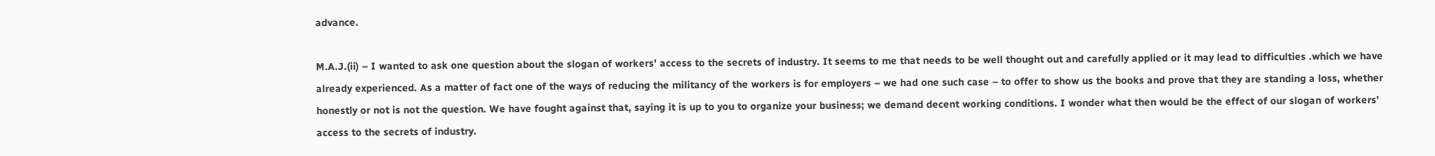advance.

M.A.J.(ii) – I wanted to ask one question about the slogan of workers’ access to the secrets of industry. It seems to me that needs to be well thought out and carefully applied or it may lead to difficulties .which we have already experienced. As a matter of fact one of the ways of reducing the militancy of the workers is for employers – we had one such case – to offer to show us the books and prove that they are standing a loss, whether honestly or not is not the question. We have fought against that, saying it is up to you to organize your business; we demand decent working conditions. I wonder what then would be the effect of our slogan of workers’ access to the secrets of industry.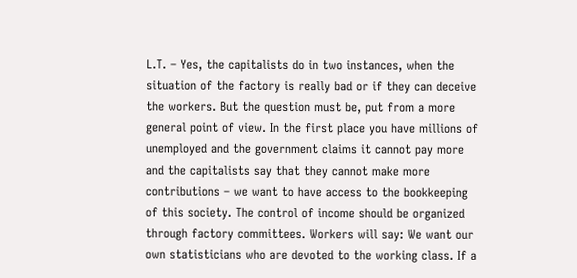L.T. – Yes, the capitalists do in two instances, when the situation of the factory is really bad or if they can deceive the workers. But the question must be, put from a more general point of view. In the first place you have millions of unemployed and the government claims it cannot pay more and the capitalists say that they cannot make more contributions – we want to have access to the bookkeeping of this society. The control of income should be organized through factory committees. Workers will say: We want our own statisticians who are devoted to the working class. If a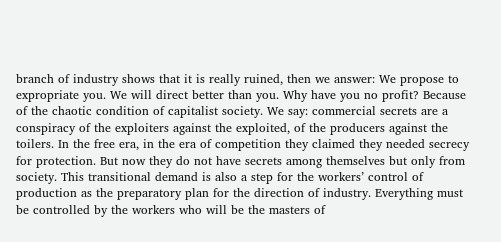branch of industry shows that it is really ruined, then we answer: We propose to expropriate you. We will direct better than you. Why have you no profit? Because of the chaotic condition of capitalist society. We say: commercial secrets are a conspiracy of the exploiters against the exploited, of the producers against the toilers. In the free era, in the era of competition they claimed they needed secrecy for protection. But now they do not have secrets among themselves but only from society. This transitional demand is also a step for the workers’ control of production as the preparatory plan for the direction of industry. Everything must be controlled by the workers who will be the masters of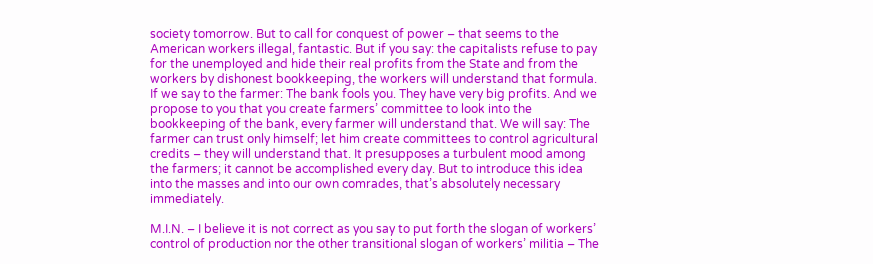society tomorrow. But to call for conquest of power – that seems to the American workers illegal, fantastic. But if you say: the capitalists refuse to pay for the unemployed and hide their real profits from the State and from the workers by dishonest bookkeeping, the workers will understand that formula. If we say to the farmer: The bank fools you. They have very big profits. And we propose to you that you create farmers’ committee to look into the bookkeeping of the bank, every farmer will understand that. We will say: The farmer can trust only himself; let him create committees to control agricultural credits – they will understand that. It presupposes a turbulent mood among the farmers; it cannot be accomplished every day. But to introduce this idea into the masses and into our own comrades, that’s absolutely necessary immediately.

M.I.N. – I believe it is not correct as you say to put forth the slogan of workers’ control of production nor the other transitional slogan of workers’ militia – The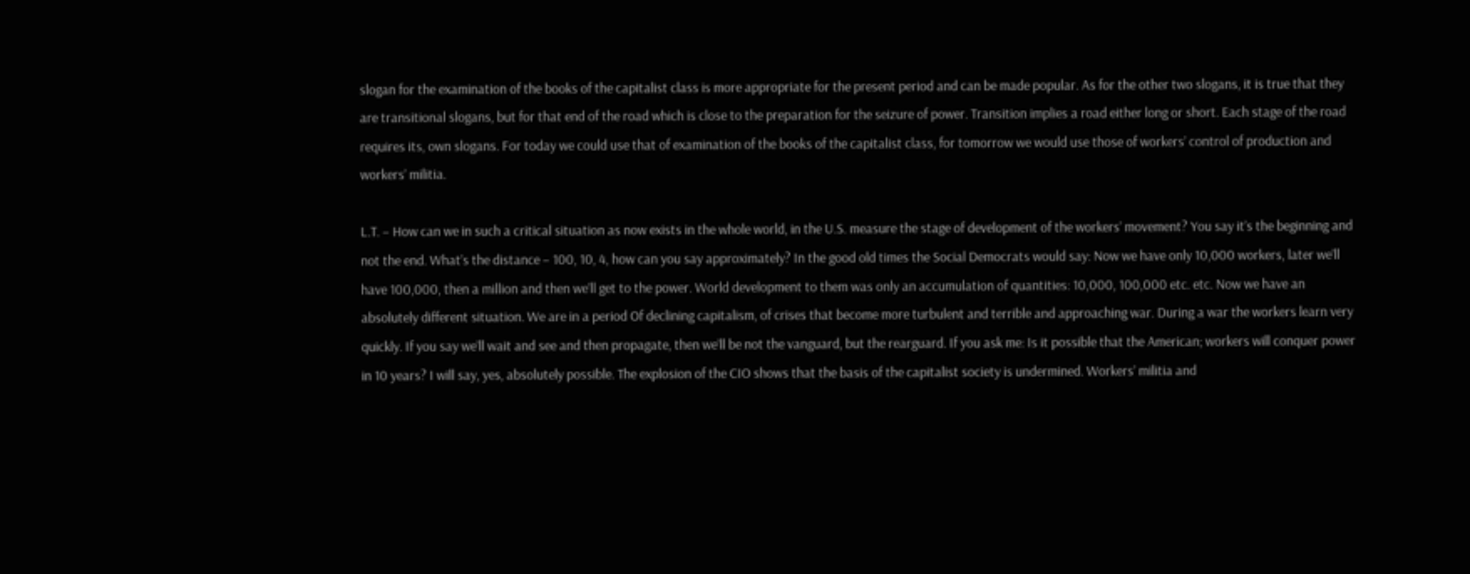slogan for the examination of the books of the capitalist class is more appropriate for the present period and can be made popular. As for the other two slogans, it is true that they are transitional slogans, but for that end of the road which is close to the preparation for the seizure of power. Transition implies a road either long or short. Each stage of the road requires its, own slogans. For today we could use that of examination of the books of the capitalist class, for tomorrow we would use those of workers’ control of production and workers’ militia.

L.T. – How can we in such a critical situation as now exists in the whole world, in the U.S. measure the stage of development of the workers’ movement? You say it’s the beginning and not the end. What’s the distance – 100, 10, 4, how can you say approximately? In the good old times the Social Democrats would say: Now we have only 10,000 workers, later we’ll have 100,000, then a million and then we’ll get to the power. World development to them was only an accumulation of quantities: 10,000, 100,000 etc. etc. Now we have an absolutely different situation. We are in a period Of declining capitalism, of crises that become more turbulent and terrible and approaching war. During a war the workers learn very quickly. If you say we’ll wait and see and then propagate, then we’ll be not the vanguard, but the rearguard. If you ask me: Is it possible that the American; workers will conquer power in 10 years? I will say, yes, absolutely possible. The explosion of the CIO shows that the basis of the capitalist society is undermined. Workers’ militia and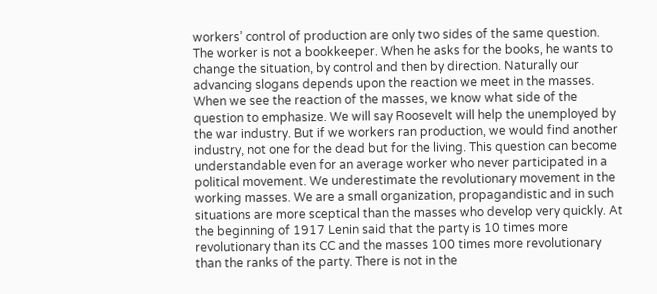workers’ control of production are only two sides of the same question. The worker is not a bookkeeper. When he asks for the books, he wants to change the situation, by control and then by direction. Naturally our advancing slogans depends upon the reaction we meet in the masses. When we see the reaction of the masses, we know what side of the question to emphasize. We will say Roosevelt will help the unemployed by the war industry. But if we workers ran production, we would find another industry, not one for the dead but for the living. This question can become understandable even for an average worker who never participated in a political movement. We underestimate the revolutionary movement in the working masses. We are a small organization, propagandistic and in such situations are more sceptical than the masses who develop very quickly. At the beginning of 1917 Lenin said that the party is 10 times more revolutionary than its CC and the masses 100 times more revolutionary than the ranks of the party. There is not in the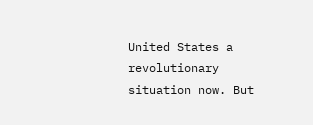United States a revolutionary situation now. But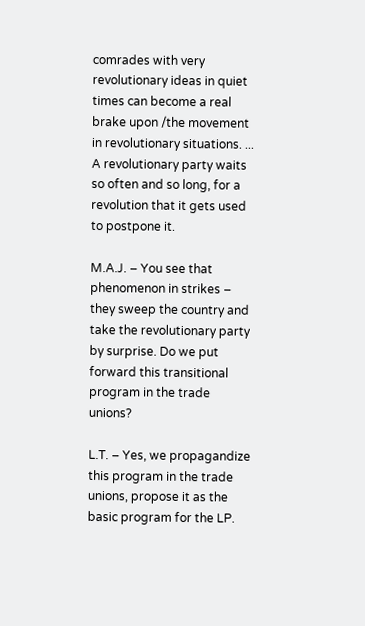comrades with very revolutionary ideas in quiet times can become a real brake upon /the movement in revolutionary situations. ... A revolutionary party waits so often and so long, for a revolution that it gets used to postpone it.

M.A.J. – You see that phenomenon in strikes – they sweep the country and take the revolutionary party by surprise. Do we put forward this transitional program in the trade unions?

L.T. – Yes, we propagandize this program in the trade unions, propose it as the basic program for the LP.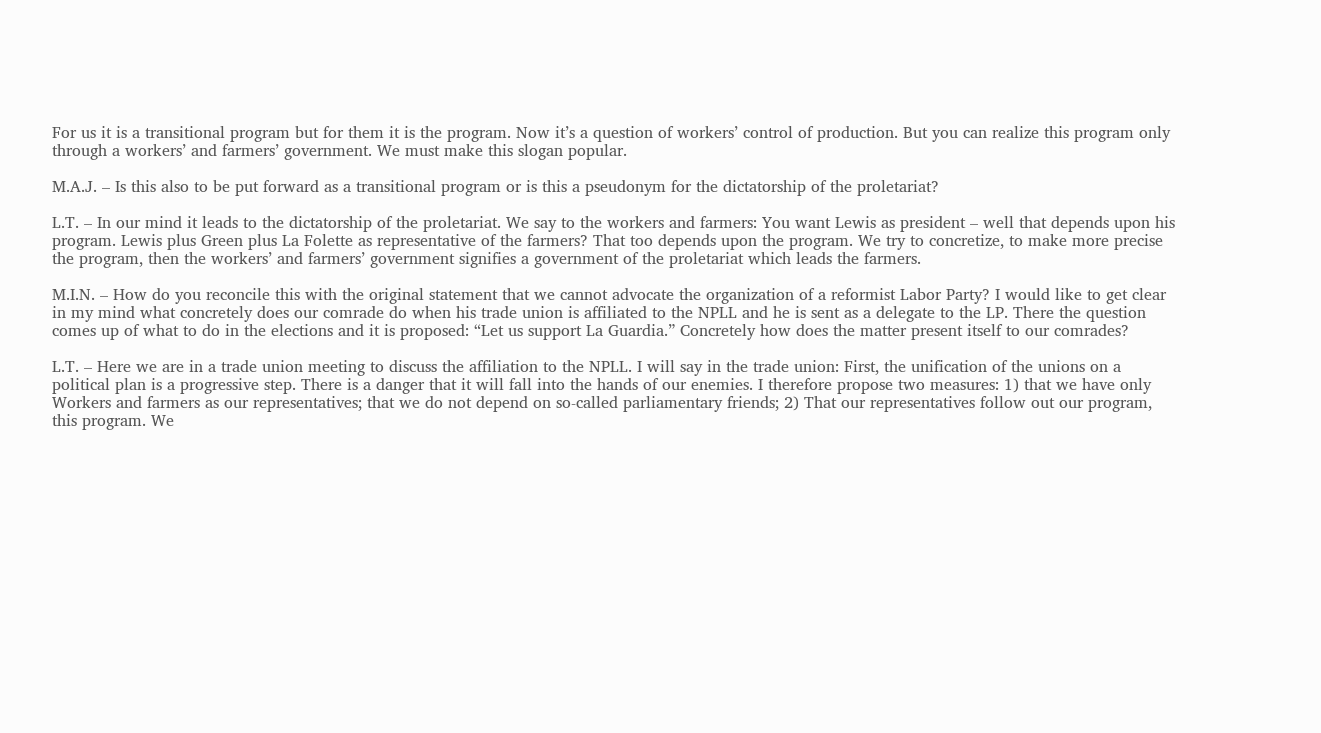For us it is a transitional program but for them it is the program. Now it’s a question of workers’ control of production. But you can realize this program only through a workers’ and farmers’ government. We must make this slogan popular.

M.A.J. – Is this also to be put forward as a transitional program or is this a pseudonym for the dictatorship of the proletariat?

L.T. – In our mind it leads to the dictatorship of the proletariat. We say to the workers and farmers: You want Lewis as president – well that depends upon his program. Lewis plus Green plus La Folette as representative of the farmers? That too depends upon the program. We try to concretize, to make more precise the program, then the workers’ and farmers’ government signifies a government of the proletariat which leads the farmers.

M.I.N. – How do you reconcile this with the original statement that we cannot advocate the organization of a reformist Labor Party? I would like to get clear in my mind what concretely does our comrade do when his trade union is affiliated to the NPLL and he is sent as a delegate to the LP. There the question comes up of what to do in the elections and it is proposed: “Let us support La Guardia.” Concretely how does the matter present itself to our comrades?

L.T. – Here we are in a trade union meeting to discuss the affiliation to the NPLL. I will say in the trade union: First, the unification of the unions on a political plan is a progressive step. There is a danger that it will fall into the hands of our enemies. I therefore propose two measures: 1) that we have only Workers and farmers as our representatives; that we do not depend on so-called parliamentary friends; 2) That our representatives follow out our program, this program. We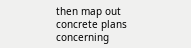then map out concrete plans concerning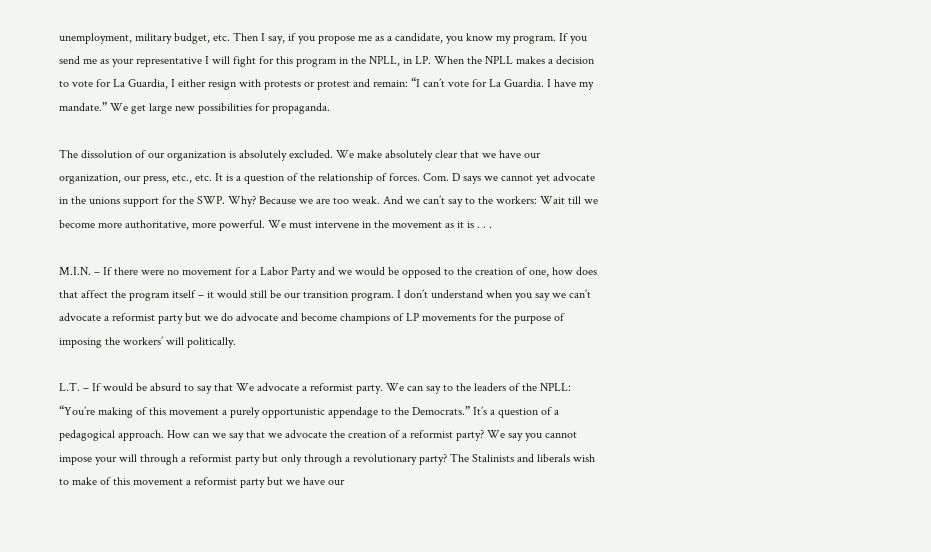unemployment, military budget, etc. Then I say, if you propose me as a candidate, you know my program. If you send me as your representative I will fight for this program in the NPLL, in LP. When the NPLL makes a decision to vote for La Guardia, I either resign with protests or protest and remain: “I can’t vote for La Guardia. I have my mandate.” We get large new possibilities for propaganda.

The dissolution of our organization is absolutely excluded. We make absolutely clear that we have our organization, our press, etc., etc. It is a question of the relationship of forces. Com. D says we cannot yet advocate in the unions support for the SWP. Why? Because we are too weak. And we can’t say to the workers: Wait till we become more authoritative, more powerful. We must intervene in the movement as it is . . .

M.I.N. – If there were no movement for a Labor Party and we would be opposed to the creation of one, how does that affect the program itself – it would still be our transition program. I don’t understand when you say we can’t advocate a reformist party but we do advocate and become champions of LP movements for the purpose of imposing the workers’ will politically.

L.T. – If would be absurd to say that We advocate a reformist party. We can say to the leaders of the NPLL: “You’re making of this movement a purely opportunistic appendage to the Democrats.” It’s a question of a pedagogical approach. How can we say that we advocate the creation of a reformist party? We say you cannot impose your will through a reformist party but only through a revolutionary party? The Stalinists and liberals wish to make of this movement a reformist party but we have our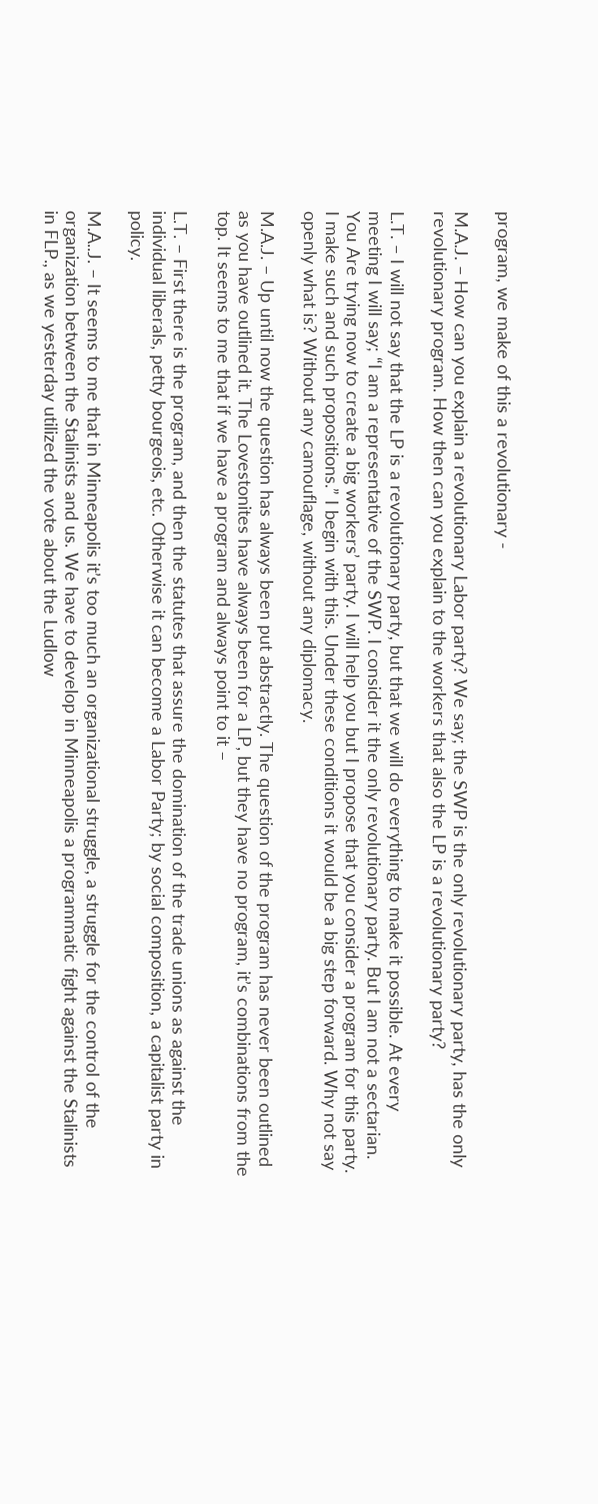program, we make of this a revolutionary -

M.A.J. – How can you explain a revolutionary Labor party? We say; the SWP is the only revolutionary party, has the only revolutionary program. How then can you explain to the workers that also the LP is a revolutionary party?

L.T. – I will not say that the LP is a revolutionary party, but that we will do everything to make it possible. At every meeting I will say; “I am a representative of the SWP. I consider it the only revolutionary party. But I am not a sectarian. You Are trying now to create a big workers’ party. I will help you but I propose that you consider a program for this party. I make such and such propositions.” I begin with this. Under these conditions it would be a big step forward. Why not say openly what is? Without any camouflage, without any diplomacy.

M.A.J. – Up until now the question has always been put abstractly. The question of the program has never been outlined as you have outlined it. The Lovestonites have always been for a LP, but they have no program, it’s combinations from the top. It seems to me that if we have a program and always point to it –

L.T. – First there is the program, and then the statutes that assure the domination of the trade unions as against the individual liberals, petty bourgeois, etc. Otherwise it can become a Labor Party; by social composition, a capitalist party in policy.

M.A..J. – It seems to me that in Minneapolis it’s too much an organizational struggle, a struggle for the control of the organization between the Stalinists and us. We have to develop in Minneapolis a programmatic fight against the Stalinists in FLP., as we yesterday utilized the vote about the Ludlow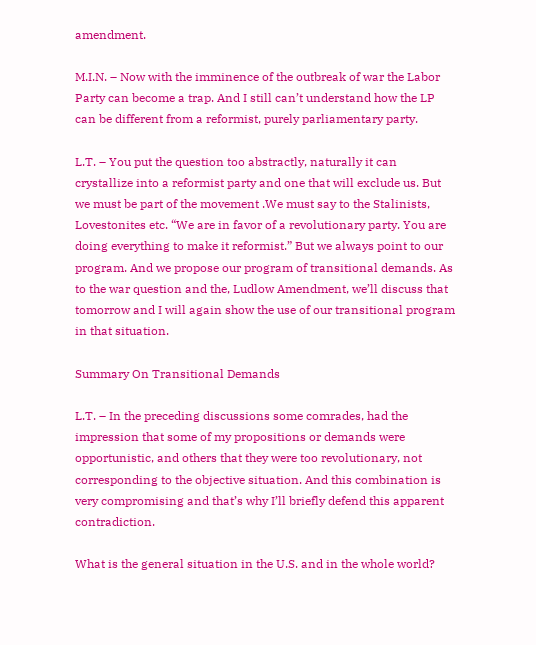amendment.

M.I.N. – Now with the imminence of the outbreak of war the Labor Party can become a trap. And I still can’t understand how the LP can be different from a reformist, purely parliamentary party.

L.T. – You put the question too abstractly, naturally it can crystallize into a reformist party and one that will exclude us. But we must be part of the movement .We must say to the Stalinists, Lovestonites etc. “We are in favor of a revolutionary party. You are doing everything to make it reformist.” But we always point to our program. And we propose our program of transitional demands. As to the war question and the, Ludlow Amendment, we’ll discuss that tomorrow and I will again show the use of our transitional program in that situation.

Summary On Transitional Demands

L.T. – In the preceding discussions some comrades, had the impression that some of my propositions or demands were opportunistic, and others that they were too revolutionary, not corresponding to the objective situation. And this combination is very compromising and that’s why I’ll briefly defend this apparent contradiction.

What is the general situation in the U.S. and in the whole world?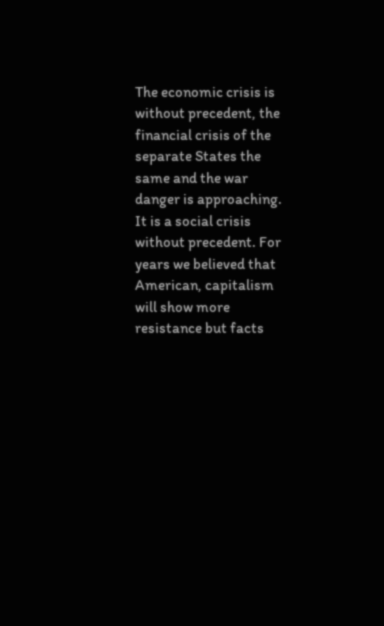The economic crisis is without precedent, the financial crisis of the separate States the same and the war danger is approaching. It is a social crisis without precedent. For years we believed that American, capitalism will show more resistance but facts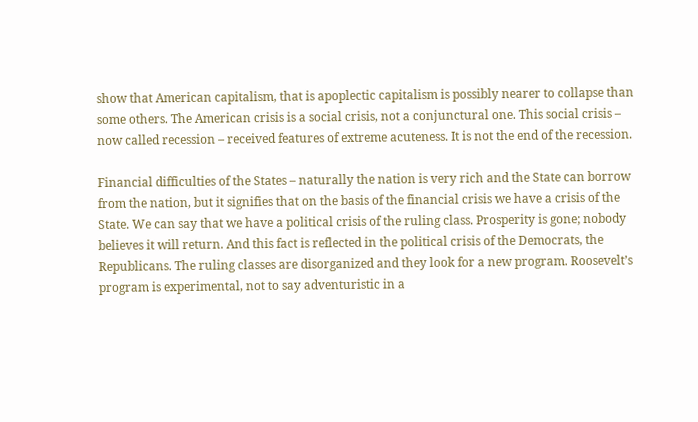show that American capitalism, that is apoplectic capitalism is possibly nearer to collapse than some others. The American crisis is a social crisis, not a conjunctural one. This social crisis – now called recession – received features of extreme acuteness. It is not the end of the recession.

Financial difficulties of the States – naturally the nation is very rich and the State can borrow from the nation, but it signifies that on the basis of the financial crisis we have a crisis of the State. We can say that we have a political crisis of the ruling class. Prosperity is gone; nobody believes it will return. And this fact is reflected in the political crisis of the Democrats, the Republicans. The ruling classes are disorganized and they look for a new program. Roosevelt’s program is experimental, not to say adventuristic in a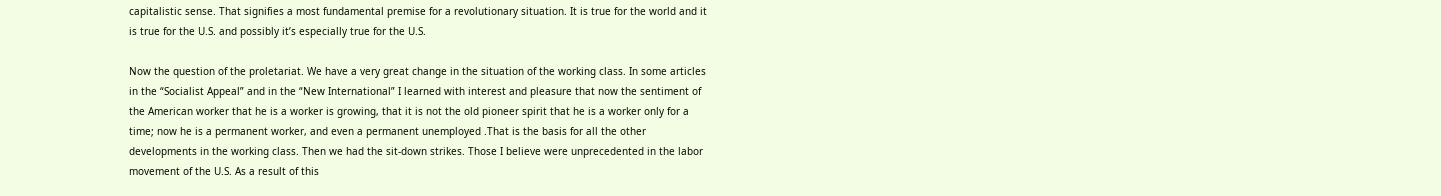capitalistic sense. That signifies a most fundamental premise for a revolutionary situation. It is true for the world and it is true for the U.S. and possibly it’s especially true for the U.S.

Now the question of the proletariat. We have a very great change in the situation of the working class. In some articles in the “Socialist Appeal” and in the “New International” I learned with interest and pleasure that now the sentiment of the American worker that he is a worker is growing, that it is not the old pioneer spirit that he is a worker only for a time; now he is a permanent worker, and even a permanent unemployed .That is the basis for all the other developments in the working class. Then we had the sit-down strikes. Those I believe were unprecedented in the labor movement of the U.S. As a result of this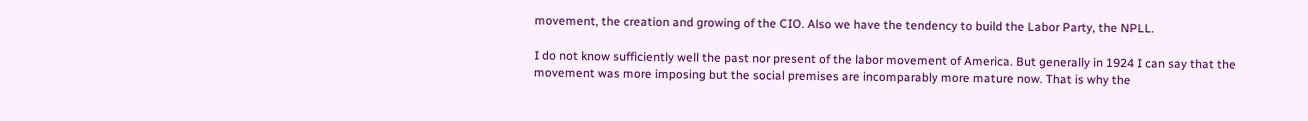movement, the creation and growing of the CIO. Also we have the tendency to build the Labor Party, the NPLL.

I do not know sufficiently well the past nor present of the labor movement of America. But generally in 1924 I can say that the movement was more imposing but the social premises are incomparably more mature now. That is why the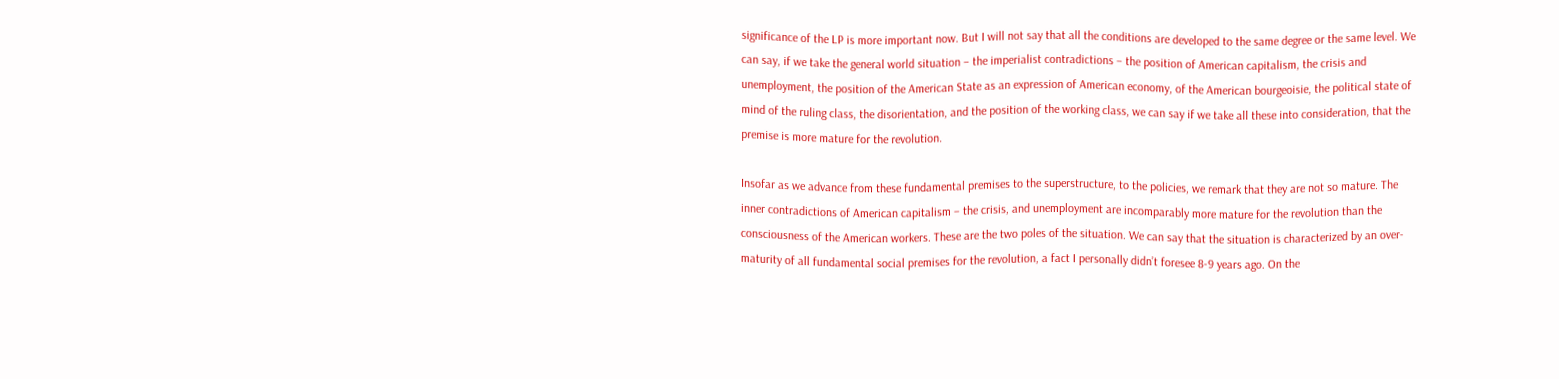significance of the LP is more important now. But I will not say that all the conditions are developed to the same degree or the same level. We can say, if we take the general world situation – the imperialist contradictions – the position of American capitalism, the crisis and unemployment, the position of the American State as an expression of American economy, of the American bourgeoisie, the political state of mind of the ruling class, the disorientation, and the position of the working class, we can say if we take all these into consideration, that the premise is more mature for the revolution.

Insofar as we advance from these fundamental premises to the superstructure, to the policies, we remark that they are not so mature. The inner contradictions of American capitalism – the crisis, and unemployment are incomparably more mature for the revolution than the consciousness of the American workers. These are the two poles of the situation. We can say that the situation is characterized by an over-maturity of all fundamental social premises for the revolution, a fact I personally didn’t foresee 8-9 years ago. On the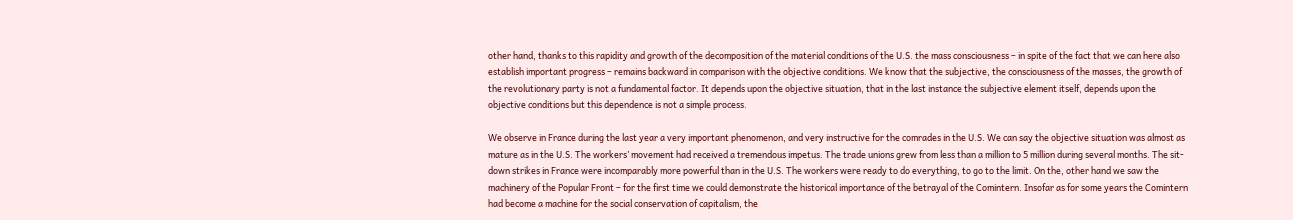other hand, thanks to this rapidity and growth of the decomposition of the material conditions of the U.S. the mass consciousness – in spite of the fact that we can here also establish important progress – remains backward in comparison with the objective conditions. We know that the subjective, the consciousness of the masses, the growth of the revolutionary party is not a fundamental factor. It depends upon the objective situation, that in the last instance the subjective element itself, depends upon the objective conditions but this dependence is not a simple process.

We observe in France during the last year a very important phenomenon, and very instructive for the comrades in the U.S. We can say the objective situation was almost as mature as in the U.S. The workers’ movement had received a tremendous impetus. The trade unions grew from less than a million to 5 million during several months. The sit-down strikes in France were incomparably more powerful than in the U.S. The workers were ready to do everything, to go to the limit. On the, other hand we saw the machinery of the Popular Front – for the first time we could demonstrate the historical importance of the betrayal of the Comintern. Insofar as for some years the Comintern had become a machine for the social conservation of capitalism, the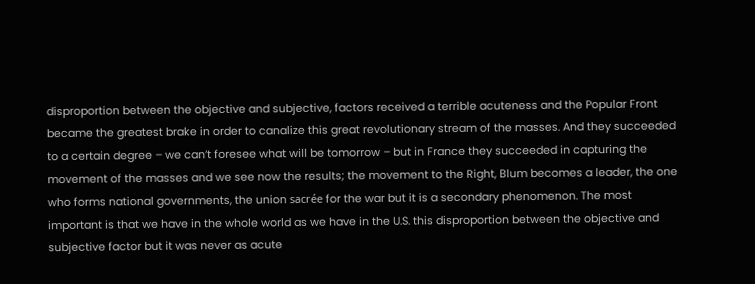disproportion between the objective and subjective, factors received a terrible acuteness and the Popular Front became the greatest brake in order to canalize this great revolutionary stream of the masses. And they succeeded to a certain degree – we can’t foresee what will be tomorrow – but in France they succeeded in capturing the movement of the masses and we see now the results; the movement to the Right, Blum becomes a leader, the one who forms national governments, the union sacrée for the war but it is a secondary phenomenon. The most important is that we have in the whole world as we have in the U.S. this disproportion between the objective and subjective factor but it was never as acute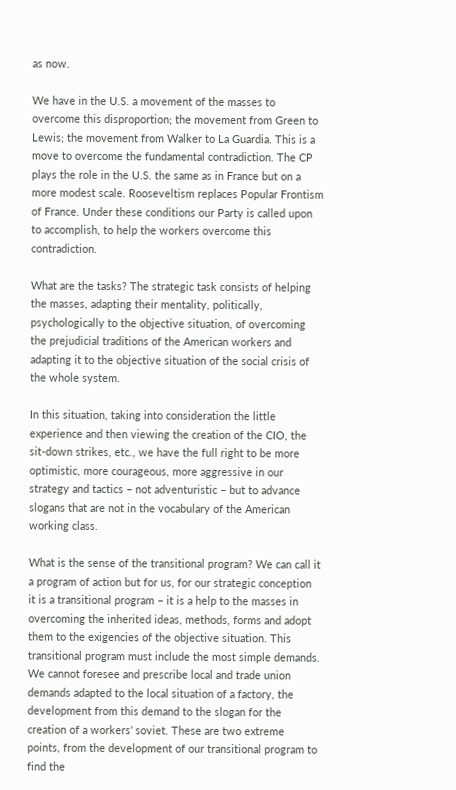as now.

We have in the U.S. a movement of the masses to overcome this disproportion; the movement from Green to Lewis; the movement from Walker to La Guardia. This is a move to overcome the fundamental contradiction. The CP plays the role in the U.S. the same as in France but on a more modest scale. Rooseveltism replaces Popular Frontism of France. Under these conditions our Party is called upon to accomplish, to help the workers overcome this contradiction.

What are the tasks? The strategic task consists of helping the masses, adapting their mentality, politically, psychologically to the objective situation, of overcoming the prejudicial traditions of the American workers and adapting it to the objective situation of the social crisis of the whole system.

In this situation, taking into consideration the little experience and then viewing the creation of the CIO, the sit-down strikes, etc., we have the full right to be more optimistic, more courageous, more aggressive in our strategy and tactics – not adventuristic – but to advance slogans that are not in the vocabulary of the American working class.

What is the sense of the transitional program? We can call it a program of action but for us, for our strategic conception it is a transitional program – it is a help to the masses in overcoming the inherited ideas, methods, forms and adopt them to the exigencies of the objective situation. This transitional program must include the most simple demands. We cannot foresee and prescribe local and trade union demands adapted to the local situation of a factory, the development from this demand to the slogan for the creation of a workers’ soviet. These are two extreme points, from the development of our transitional program to find the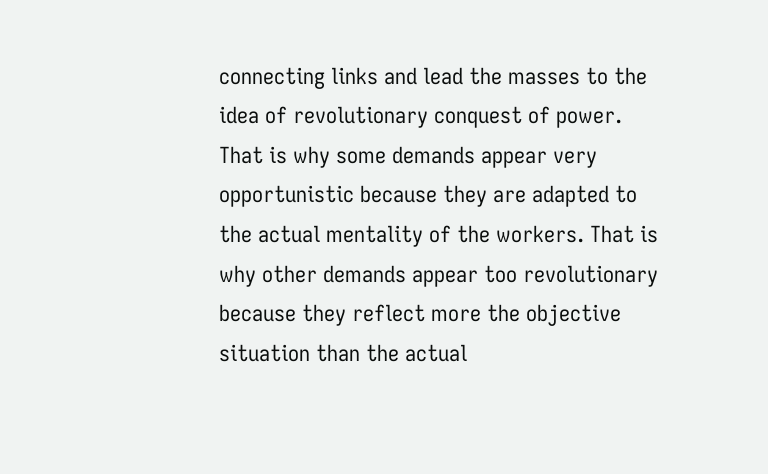connecting links and lead the masses to the idea of revolutionary conquest of power. That is why some demands appear very opportunistic because they are adapted to the actual mentality of the workers. That is why other demands appear too revolutionary because they reflect more the objective situation than the actual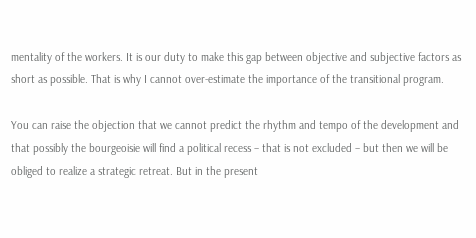mentality of the workers. It is our duty to make this gap between objective and subjective factors as short as possible. That is why I cannot over-estimate the importance of the transitional program.

You can raise the objection that we cannot predict the rhythm and tempo of the development and that possibly the bourgeoisie will find a political recess – that is not excluded – but then we will be obliged to realize a strategic retreat. But in the present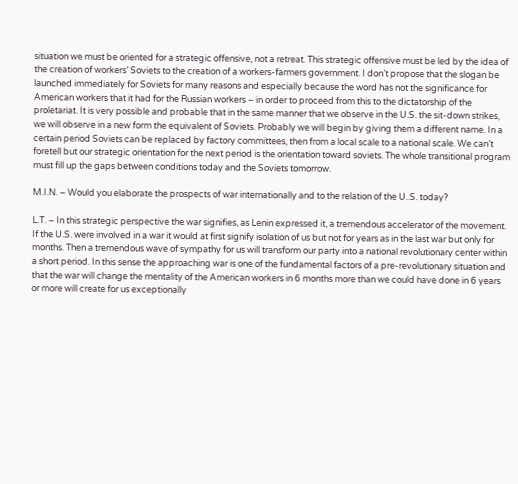situation we must be oriented for a strategic offensive, not a retreat. This strategic offensive must be led by the idea of the creation of workers’ Soviets to the creation of a workers-farmers government. I don’t propose that the slogan be launched immediately for Soviets for many reasons and especially because the word has not the significance for American workers that it had for the Russian workers – in order to proceed from this to the dictatorship of the proletariat. It is very possible and probable that in the same manner that we observe in the U.S. the sit-down strikes, we will observe in a new form the equivalent of Soviets. Probably we will begin by giving them a different name. In a certain period Soviets can be replaced by factory committees, then from a local scale to a national scale. We can’t foretell but our strategic orientation for the next period is the orientation toward soviets. The whole transitional program must fill up the gaps between conditions today and the Soviets tomorrow.

M.I.N. – Would you elaborate the prospects of war internationally and to the relation of the U..S. today?

L.T. – In this strategic perspective the war signifies, as Lenin expressed it, a tremendous accelerator of the movement. If the U.S. were involved in a war it would at first signify isolation of us but not for years as in the last war but only for months. Then a tremendous wave of sympathy for us will transform our party into a national revolutionary center within a short period. In this sense the approaching war is one of the fundamental factors of a pre-revolutionary situation and that the war will change the mentality of the American workers in 6 months more than we could have done in 6 years or more will create for us exceptionally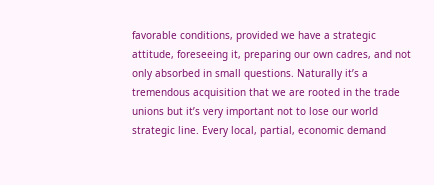favorable conditions, provided we have a strategic attitude, foreseeing it, preparing our own cadres, and not only absorbed in small questions. Naturally it’s a tremendous acquisition that we are rooted in the trade unions but it’s very important not to lose our world strategic line. Every local, partial, economic demand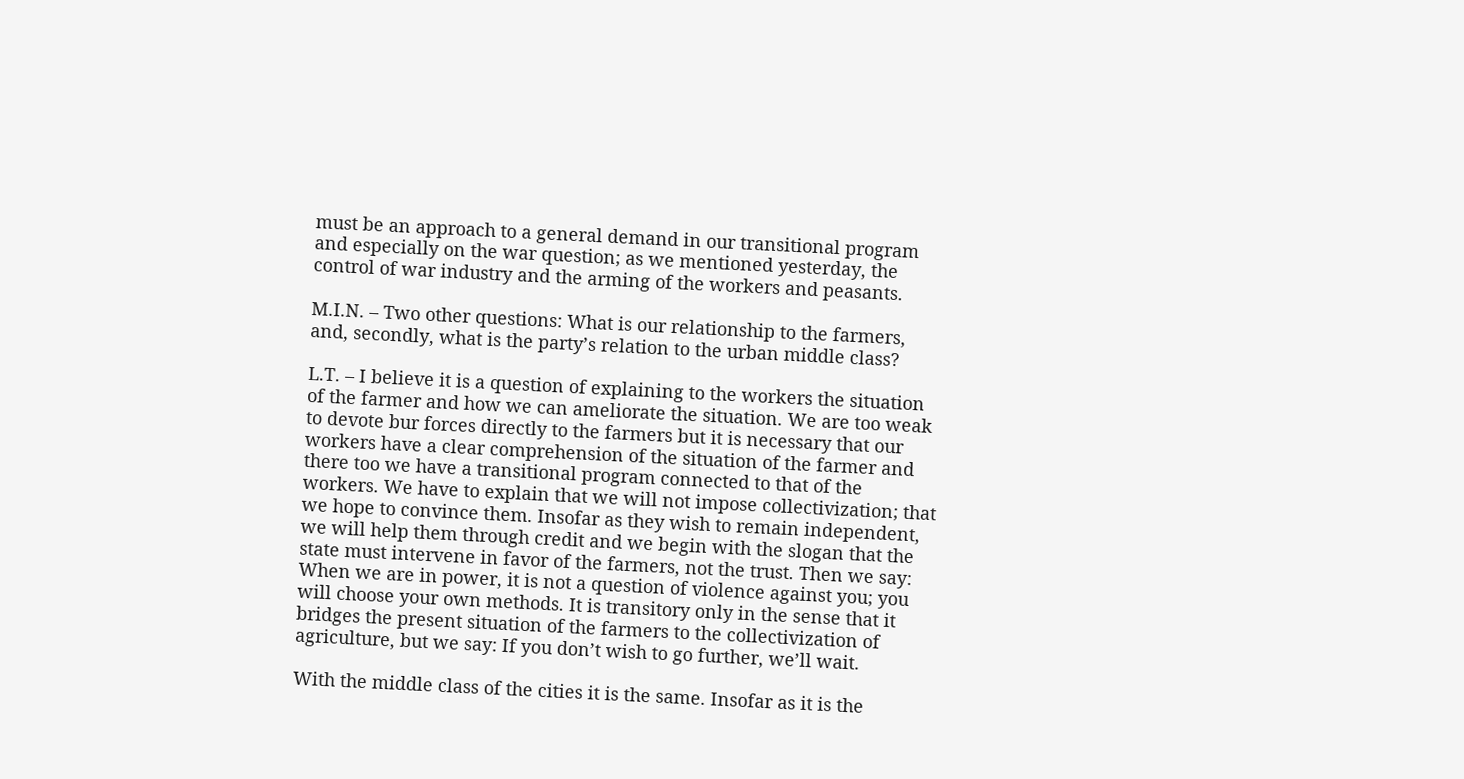must be an approach to a general demand in our transitional program and especially on the war question; as we mentioned yesterday, the control of war industry and the arming of the workers and peasants.

M.I.N. – Two other questions: What is our relationship to the farmers, and, secondly, what is the party’s relation to the urban middle class?

L.T. – I believe it is a question of explaining to the workers the situation of the farmer and how we can ameliorate the situation. We are too weak to devote bur forces directly to the farmers but it is necessary that our workers have a clear comprehension of the situation of the farmer and there too we have a transitional program connected to that of the workers. We have to explain that we will not impose collectivization; that we hope to convince them. Insofar as they wish to remain independent, we will help them through credit and we begin with the slogan that the state must intervene in favor of the farmers, not the trust. Then we say: When we are in power, it is not a question of violence against you; you will choose your own methods. It is transitory only in the sense that it bridges the present situation of the farmers to the collectivization of agriculture, but we say: If you don’t wish to go further, we’ll wait.

With the middle class of the cities it is the same. Insofar as it is the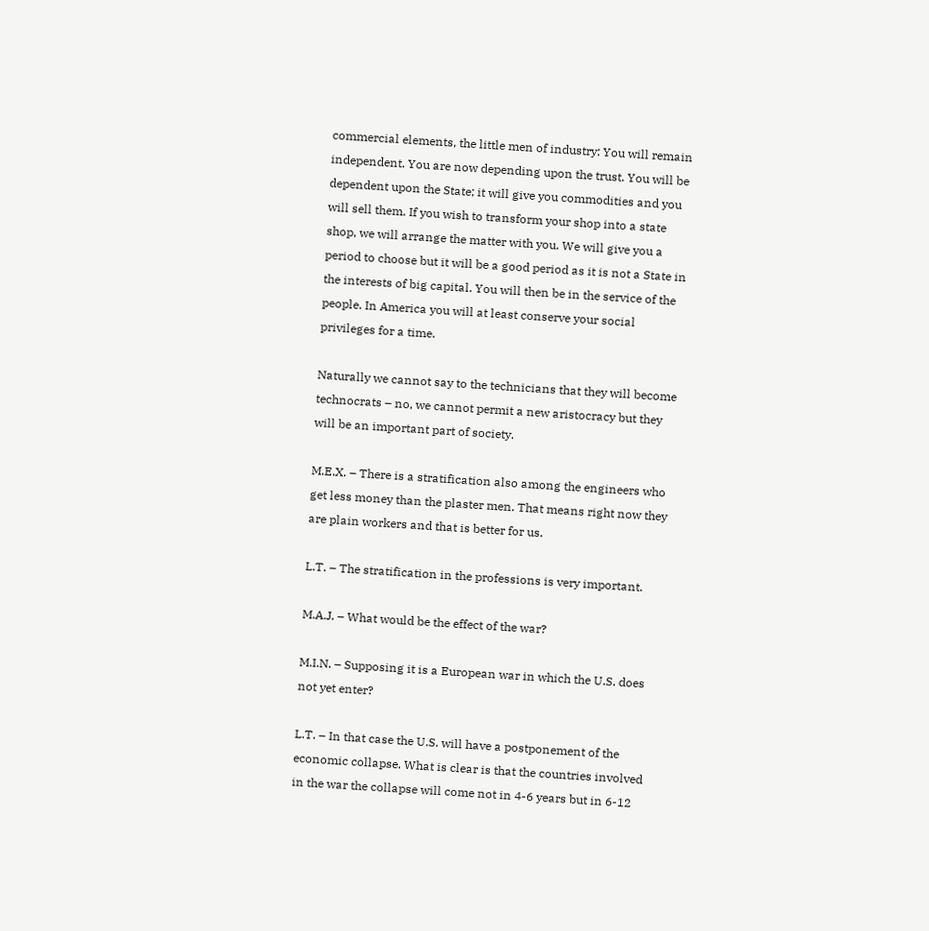commercial elements, the little men of industry: You will remain independent. You are now depending upon the trust. You will be dependent upon the State; it will give you commodities and you will sell them. If you wish to transform your shop into a state shop, we will arrange the matter with you. We will give you a period to choose but it will be a good period as it is not a State in the interests of big capital. You will then be in the service of the people. In America you will at least conserve your social privileges for a time.

Naturally we cannot say to the technicians that they will become technocrats – no, we cannot permit a new aristocracy but they will be an important part of society.

M.E.X. – There is a stratification also among the engineers who get less money than the plaster men. That means right now they are plain workers and that is better for us.

L.T. – The stratification in the professions is very important.

M.A.J. – What would be the effect of the war?

M.I.N. – Supposing it is a European war in which the U.S. does not yet enter?

L.T. – In that case the U.S. will have a postponement of the economic collapse. What is clear is that the countries involved in the war the collapse will come not in 4-6 years but in 6-12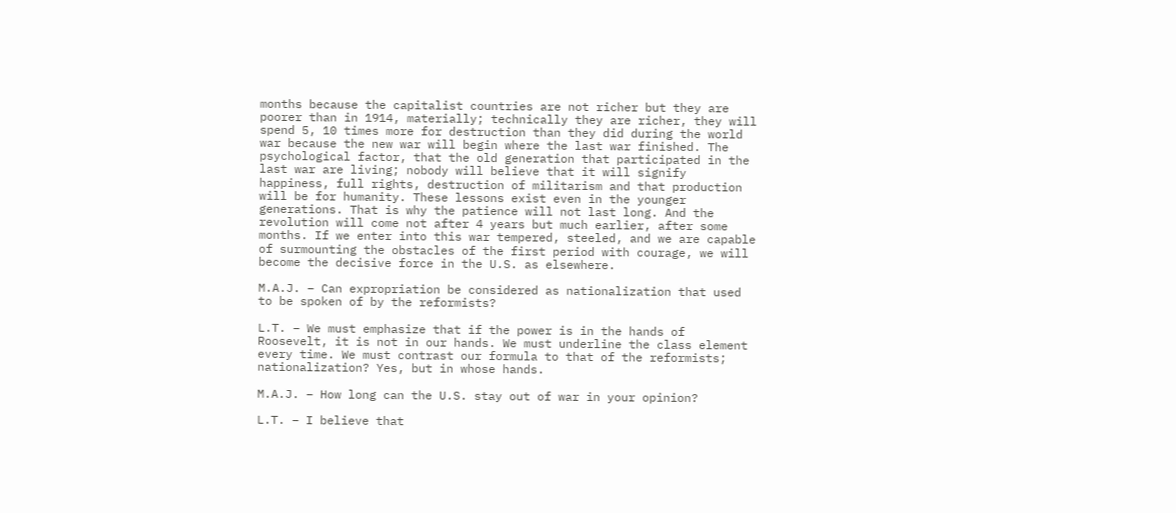months because the capitalist countries are not richer but they are poorer than in 1914, materially; technically they are richer, they will spend 5, 10 times more for destruction than they did during the world war because the new war will begin where the last war finished. The psychological factor, that the old generation that participated in the last war are living; nobody will believe that it will signify happiness, full rights, destruction of militarism and that production will be for humanity. These lessons exist even in the younger generations. That is why the patience will not last long. And the revolution will come not after 4 years but much earlier, after some months. If we enter into this war tempered, steeled, and we are capable of surmounting the obstacles of the first period with courage, we will become the decisive force in the U.S. as elsewhere.

M.A.J. – Can expropriation be considered as nationalization that used to be spoken of by the reformists?

L.T. – We must emphasize that if the power is in the hands of Roosevelt, it is not in our hands. We must underline the class element every time. We must contrast our formula to that of the reformists; nationalization? Yes, but in whose hands.

M.A.J. – How long can the U.S. stay out of war in your opinion?

L.T. – I believe that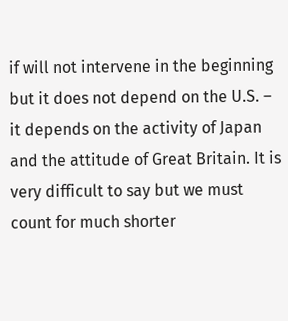if will not intervene in the beginning but it does not depend on the U.S. – it depends on the activity of Japan and the attitude of Great Britain. It is very difficult to say but we must count for much shorter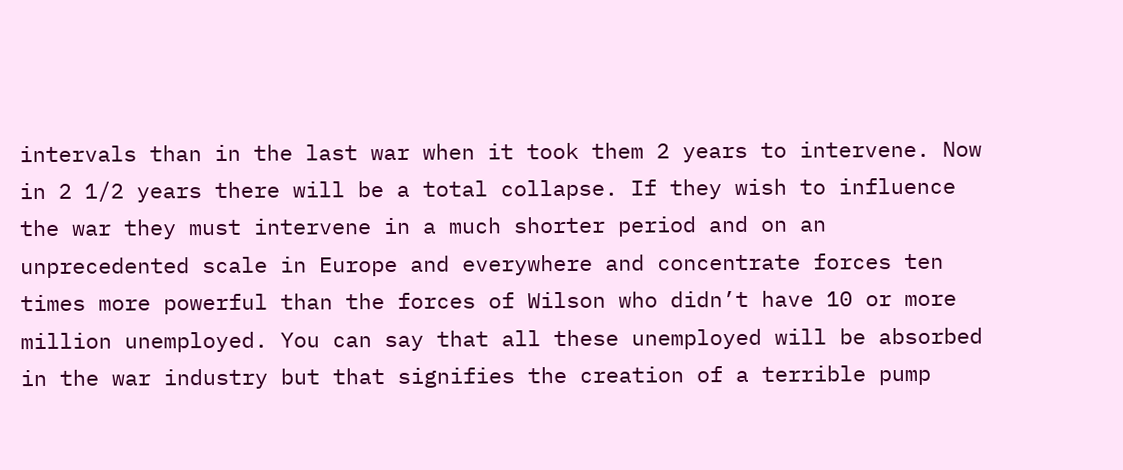intervals than in the last war when it took them 2 years to intervene. Now in 2 1/2 years there will be a total collapse. If they wish to influence the war they must intervene in a much shorter period and on an unprecedented scale in Europe and everywhere and concentrate forces ten times more powerful than the forces of Wilson who didn’t have 10 or more million unemployed. You can say that all these unemployed will be absorbed in the war industry but that signifies the creation of a terrible pump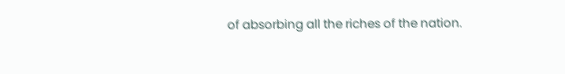of absorbing all the riches of the nation.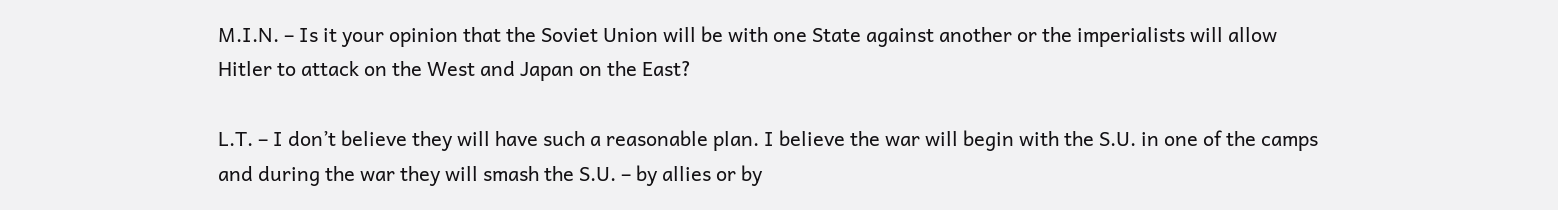M.I.N. – Is it your opinion that the Soviet Union will be with one State against another or the imperialists will allow Hitler to attack on the West and Japan on the East?

L.T. – I don’t believe they will have such a reasonable plan. I believe the war will begin with the S.U. in one of the camps and during the war they will smash the S.U. – by allies or by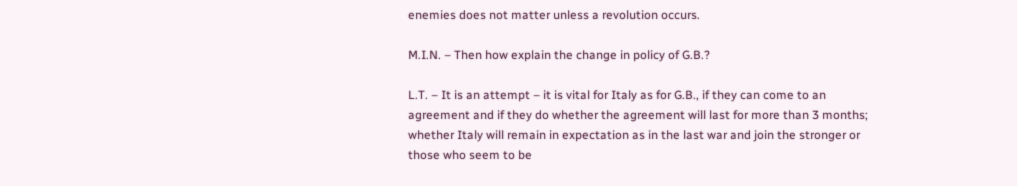enemies does not matter unless a revolution occurs.

M.I.N. – Then how explain the change in policy of G.B.?

L.T. – It is an attempt – it is vital for Italy as for G.B., if they can come to an agreement and if they do whether the agreement will last for more than 3 months; whether Italy will remain in expectation as in the last war and join the stronger or those who seem to be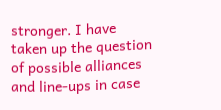stronger. I have taken up the question of possible alliances and line-ups in case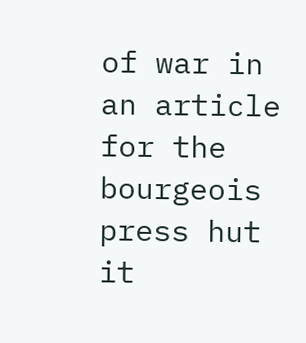of war in an article for the bourgeois press hut it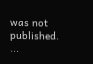was not published. ...